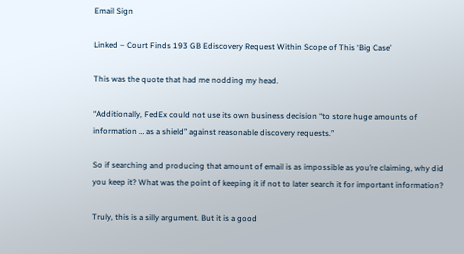Email Sign

Linked – Court Finds 193 GB Ediscovery Request Within Scope of This ‘Big Case’

This was the quote that had me nodding my head.

“Additionally, FedEx could not use its own business decision “to store huge amounts of information … as a shield” against reasonable discovery requests.”

So if searching and producing that amount of email is as impossible as you’re claiming, why did you keep it? What was the point of keeping it if not to later search it for important information?

Truly, this is a silly argument. But it is a good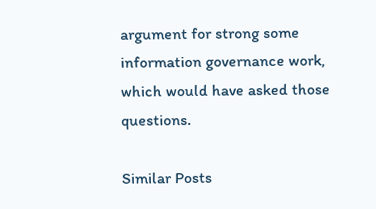argument for strong some information governance work, which would have asked those questions.

Similar Posts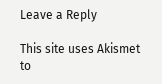Leave a Reply

This site uses Akismet to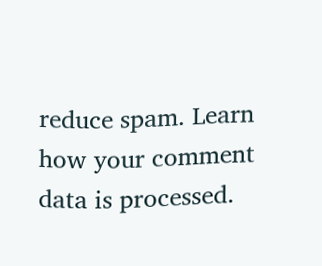reduce spam. Learn how your comment data is processed.